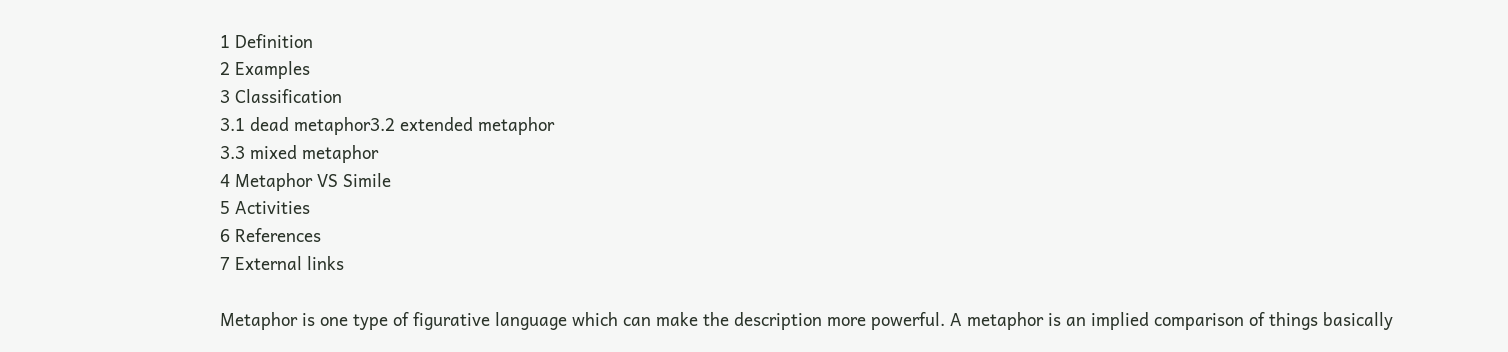1 Definition
2 Examples
3 Classification
3.1 dead metaphor3.2 extended metaphor
3.3 mixed metaphor
4 Metaphor VS Simile
5 Activities
6 References
7 External links

Metaphor is one type of figurative language which can make the description more powerful. A metaphor is an implied comparison of things basically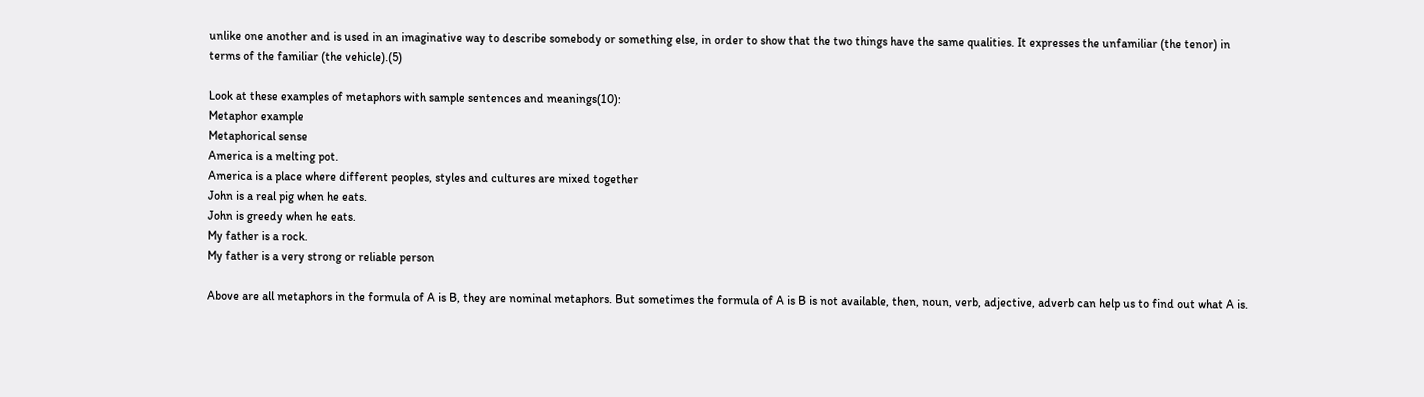unlike one another and is used in an imaginative way to describe somebody or something else, in order to show that the two things have the same qualities. It expresses the unfamiliar (the tenor) in terms of the familiar (the vehicle).(5)

Look at these examples of metaphors with sample sentences and meanings(10):
Metaphor example
Metaphorical sense
America is a melting pot.
America is a place where different peoples, styles and cultures are mixed together
John is a real pig when he eats.
John is greedy when he eats.
My father is a rock.
My father is a very strong or reliable person

Above are all metaphors in the formula of A is B, they are nominal metaphors. But sometimes the formula of A is B is not available, then, noun, verb, adjective, adverb can help us to find out what A is.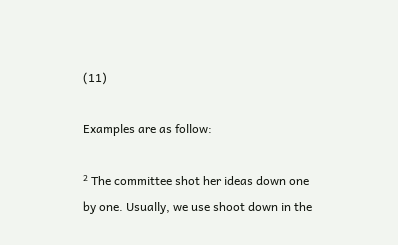(11)

Examples are as follow:

² The committee shot her ideas down one by one. Usually, we use shoot down in the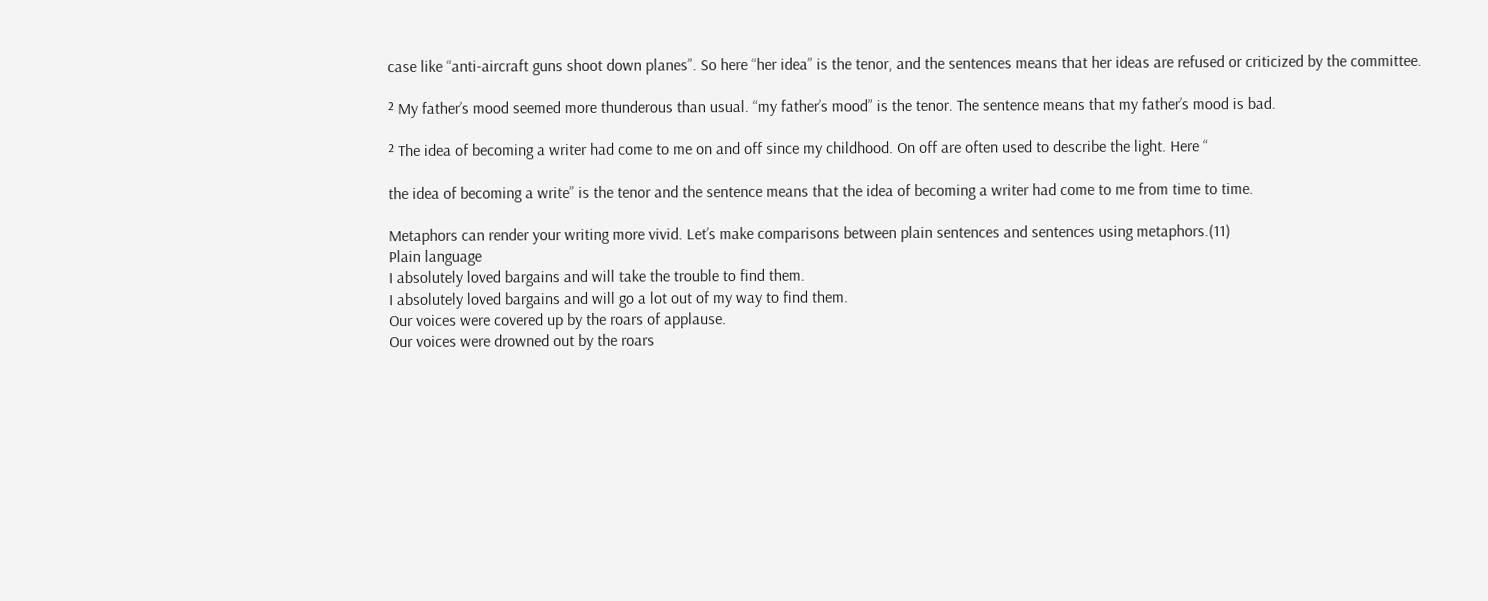case like “anti-aircraft guns shoot down planes”. So here “her idea” is the tenor, and the sentences means that her ideas are refused or criticized by the committee.

² My father’s mood seemed more thunderous than usual. “my father’s mood” is the tenor. The sentence means that my father’s mood is bad.

² The idea of becoming a writer had come to me on and off since my childhood. On off are often used to describe the light. Here “

the idea of becoming a write” is the tenor and the sentence means that the idea of becoming a writer had come to me from time to time.

Metaphors can render your writing more vivid. Let’s make comparisons between plain sentences and sentences using metaphors.(11)
Plain language
I absolutely loved bargains and will take the trouble to find them.
I absolutely loved bargains and will go a lot out of my way to find them.
Our voices were covered up by the roars of applause.
Our voices were drowned out by the roars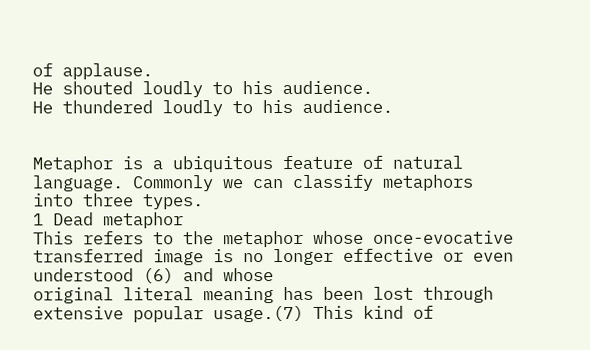of applause.
He shouted loudly to his audience.
He thundered loudly to his audience.


Metaphor is a ubiquitous feature of natural language. Commonly we can classify metaphors into three types.
1 Dead metaphor
This refers to the metaphor whose once-evocative transferred image is no longer effective or even understood (6) and whose
original literal meaning has been lost through extensive popular usage.(7) This kind of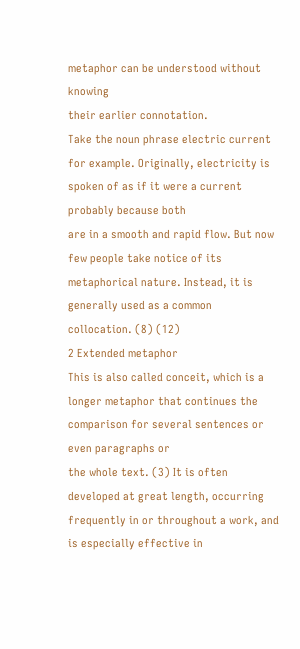metaphor can be understood without knowing
their earlier connotation.
Take the noun phrase electric current for example. Originally, electricity is spoken of as if it were a current probably because both
are in a smooth and rapid flow. But now few people take notice of its metaphorical nature. Instead, it is generally used as a common
collocation. (8) (12)
2 Extended metaphor
This is also called conceit, which is a longer metaphor that continues the comparison for several sentences or even paragraphs or
the whole text. (3) It is often developed at great length, occurring frequently in or throughout a work, and is especially effective in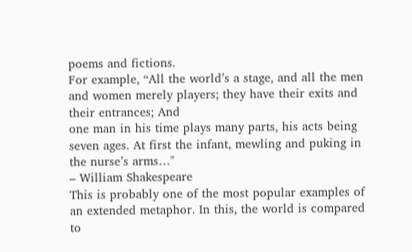poems and fictions.
For example, “All the world’s a stage, and all the men and women merely players; they have their exits and their entrances; And
one man in his time plays many parts, his acts being seven ages. At first the infant, mewling and puking in the nurse’s arms…"
– William Shakespeare
This is probably one of the most popular examples of an extended metaphor. In this, the world is compared to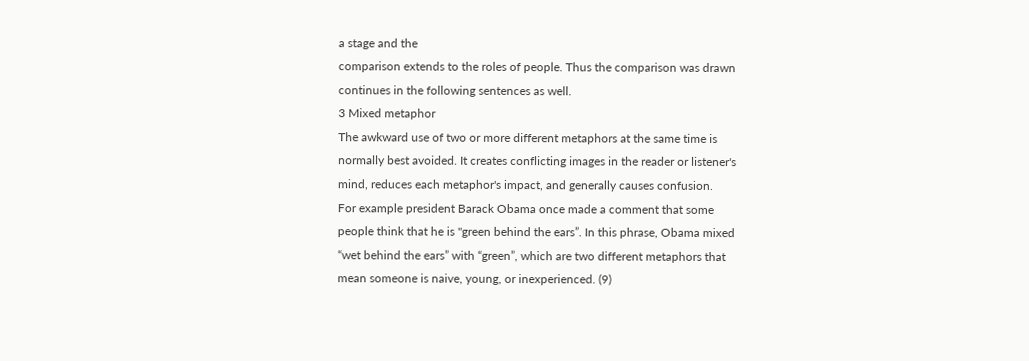a stage and the
comparison extends to the roles of people. Thus the comparison was drawn continues in the following sentences as well.
3 Mixed metaphor
The awkward use of two or more different metaphors at the same time is normally best avoided. It creates conflicting images in the reader or listener's mind, reduces each metaphor's impact, and generally causes confusion.
For example president Barack Obama once made a comment that some people think that he is "green behind the ears”. In this phrase, Obama mixed “wet behind the ears” with “green”, which are two different metaphors that mean someone is naive, young, or inexperienced. (9)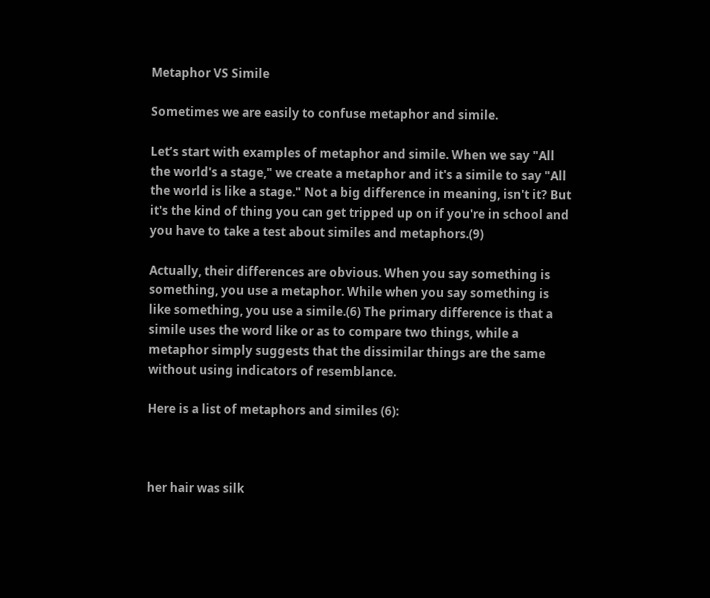Metaphor VS Simile

Sometimes we are easily to confuse metaphor and simile.

Let’s start with examples of metaphor and simile. When we say "All the world's a stage," we create a metaphor and it's a simile to say "All the world is like a stage." Not a big difference in meaning, isn't it? But it's the kind of thing you can get tripped up on if you're in school and you have to take a test about similes and metaphors.(9)

Actually, their differences are obvious. When you say something is something, you use a metaphor. While when you say something is like something, you use a simile.(6) The primary difference is that a simile uses the word like or as to compare two things, while a metaphor simply suggests that the dissimilar things are the same without using indicators of resemblance.

Here is a list of metaphors and similes (6):



her hair was silk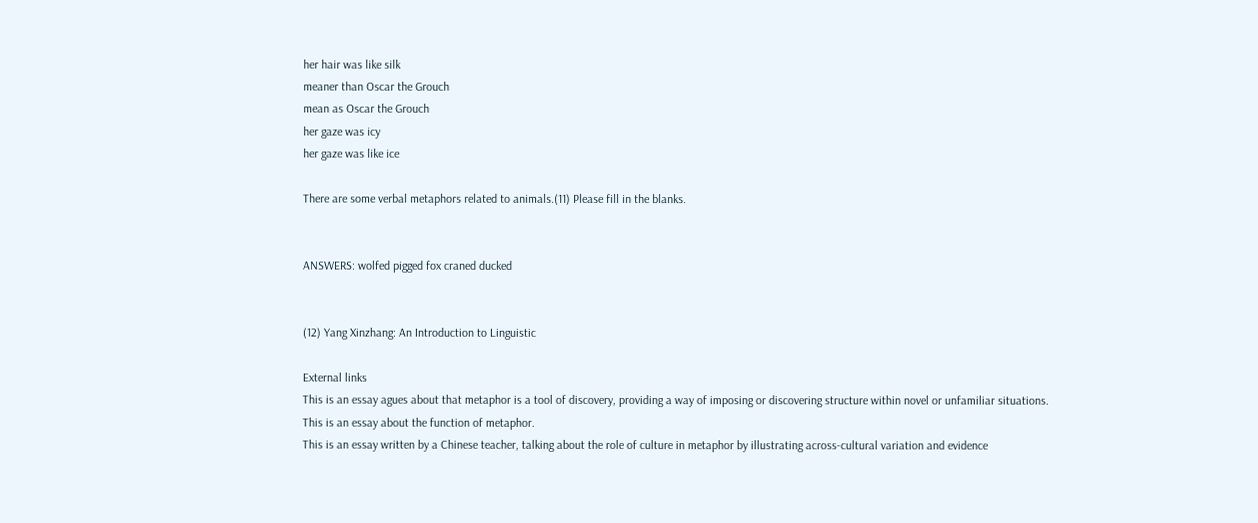her hair was like silk
meaner than Oscar the Grouch
mean as Oscar the Grouch
her gaze was icy
her gaze was like ice

There are some verbal metaphors related to animals.(11) Please fill in the blanks.


ANSWERS: wolfed pigged fox craned ducked


(12) Yang Xinzhang: An Introduction to Linguistic

External links
This is an essay agues about that metaphor is a tool of discovery, providing a way of imposing or discovering structure within novel or unfamiliar situations.
This is an essay about the function of metaphor.
This is an essay written by a Chinese teacher, talking about the role of culture in metaphor by illustrating across-cultural variation and evidence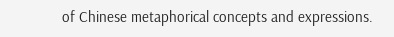of Chinese metaphorical concepts and expressions.